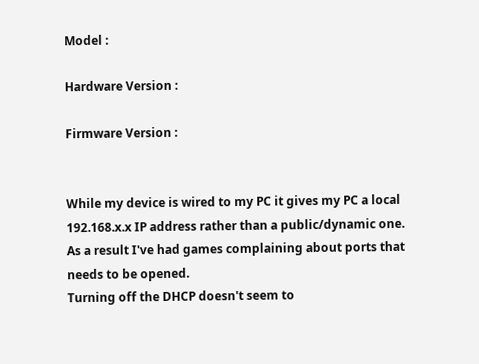Model :

Hardware Version :

Firmware Version :


While my device is wired to my PC it gives my PC a local 192.168.x.x IP address rather than a public/dynamic one.
As a result I've had games complaining about ports that needs to be opened.
Turning off the DHCP doesn't seem to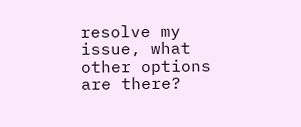resolve my issue, what other options are there?